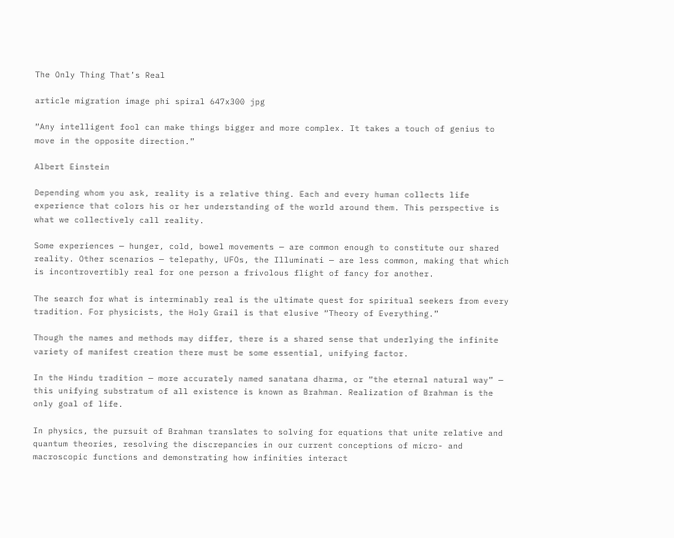The Only Thing That’s Real

article migration image phi spiral 647x300 jpg

“Any intelligent fool can make things bigger and more complex. It takes a touch of genius to move in the opposite direction.”

Albert Einstein

Depending whom you ask, reality is a relative thing. Each and every human collects life experience that colors his or her understanding of the world around them. This perspective is what we collectively call reality.

Some experiences — hunger, cold, bowel movements — are common enough to constitute our shared reality. Other scenarios — telepathy, UFOs, the Illuminati — are less common, making that which is incontrovertibly real for one person a frivolous flight of fancy for another.

The search for what is interminably real is the ultimate quest for spiritual seekers from every tradition. For physicists, the Holy Grail is that elusive “Theory of Everything.”

Though the names and methods may differ, there is a shared sense that underlying the infinite variety of manifest creation there must be some essential, unifying factor.

In the Hindu tradition — more accurately named sanatana dharma, or “the eternal natural way” — this unifying substratum of all existence is known as Brahman. Realization of Brahman is the only goal of life.

In physics, the pursuit of Brahman translates to solving for equations that unite relative and quantum theories, resolving the discrepancies in our current conceptions of micro- and macroscopic functions and demonstrating how infinities interact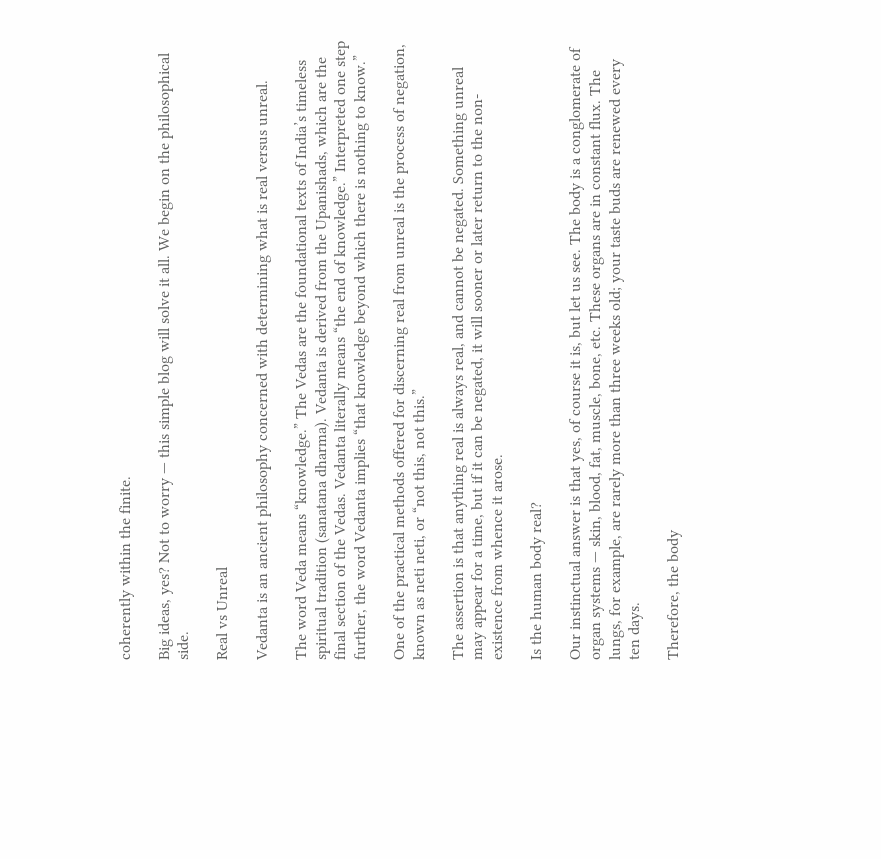coherently within the finite.

Big ideas, yes? Not to worry — this simple blog will solve it all. We begin on the philosophical side.

Real vs Unreal

Vedanta is an ancient philosophy concerned with determining what is real versus unreal.

The word Veda means “knowledge.” The Vedas are the foundational texts of India’s timeless spiritual tradition (sanatana dharma). Vedanta is derived from the Upanishads, which are the final section of the Vedas. Vedanta literally means “the end of knowledge.” Interpreted one step further, the word Vedanta implies “that knowledge beyond which there is nothing to know.”

One of the practical methods offered for discerning real from unreal is the process of negation, known as neti neti, or “not this, not this.”

The assertion is that anything real is always real, and cannot be negated. Something unreal may appear for a time, but if it can be negated, it will sooner or later return to the non-existence from whence it arose.

Is the human body real?

Our instinctual answer is that yes, of course it is, but let us see. The body is a conglomerate of organ systems — skin, blood, fat, muscle, bone, etc. These organs are in constant flux. The lungs, for example, are rarely more than three weeks old; your taste buds are renewed every ten days.

Therefore, the body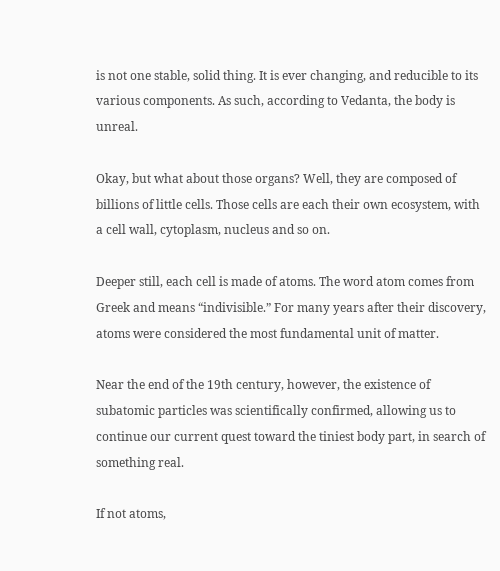is not one stable, solid thing. It is ever changing, and reducible to its various components. As such, according to Vedanta, the body is unreal.

Okay, but what about those organs? Well, they are composed of billions of little cells. Those cells are each their own ecosystem, with a cell wall, cytoplasm, nucleus and so on.

Deeper still, each cell is made of atoms. The word atom comes from Greek and means “indivisible.” For many years after their discovery, atoms were considered the most fundamental unit of matter.

Near the end of the 19th century, however, the existence of subatomic particles was scientifically confirmed, allowing us to continue our current quest toward the tiniest body part, in search of something real.

If not atoms,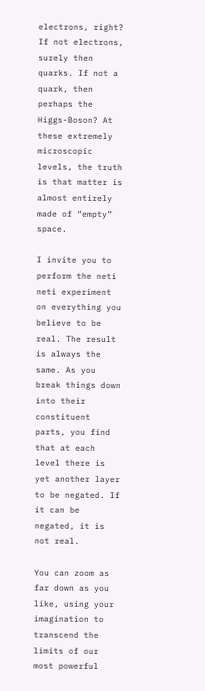electrons, right? If not electrons, surely then quarks. If not a quark, then perhaps the Higgs-Boson? At these extremely microscopic levels, the truth is that matter is almost entirely made of “empty” space.

I invite you to perform the neti neti experiment on everything you believe to be real. The result is always the same. As you break things down into their constituent parts, you find that at each level there is yet another layer to be negated. If it can be negated, it is not real.

You can zoom as far down as you like, using your imagination to transcend the limits of our most powerful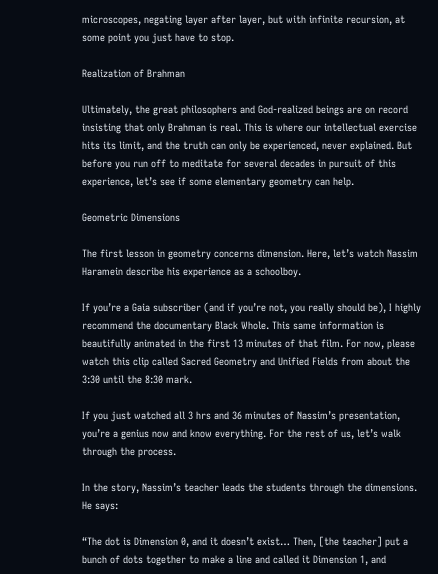microscopes, negating layer after layer, but with infinite recursion, at some point you just have to stop.

Realization of Brahman

Ultimately, the great philosophers and God-realized beings are on record insisting that only Brahman is real. This is where our intellectual exercise hits its limit, and the truth can only be experienced, never explained. But before you run off to meditate for several decades in pursuit of this experience, let’s see if some elementary geometry can help.

Geometric Dimensions

The first lesson in geometry concerns dimension. Here, let’s watch Nassim Haramein describe his experience as a schoolboy.

If you’re a Gaia subscriber (and if you’re not, you really should be), I highly recommend the documentary Black Whole. This same information is beautifully animated in the first 13 minutes of that film. For now, please watch this clip called Sacred Geometry and Unified Fields from about the 3:30 until the 8:30 mark.

If you just watched all 3 hrs and 36 minutes of Nassim’s presentation, you’re a genius now and know everything. For the rest of us, let’s walk through the process.

In the story, Nassim’s teacher leads the students through the dimensions. He says:

“The dot is Dimension 0, and it doesn’t exist… Then, [the teacher] put a bunch of dots together to make a line and called it Dimension 1, and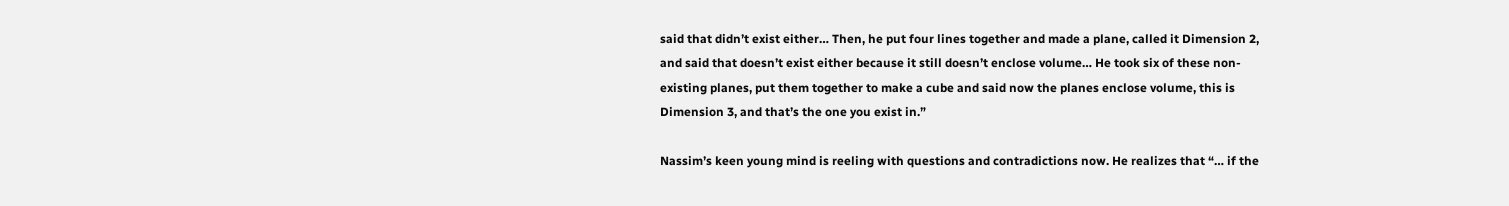said that didn’t exist either… Then, he put four lines together and made a plane, called it Dimension 2, and said that doesn’t exist either because it still doesn’t enclose volume… He took six of these non-existing planes, put them together to make a cube and said now the planes enclose volume, this is Dimension 3, and that’s the one you exist in.”

Nassim’s keen young mind is reeling with questions and contradictions now. He realizes that “… if the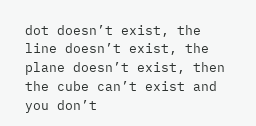dot doesn’t exist, the line doesn’t exist, the plane doesn’t exist, then the cube can’t exist and you don’t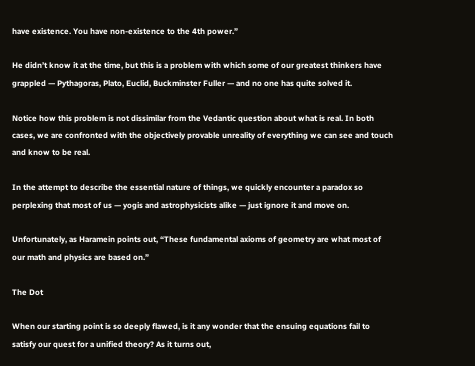have existence. You have non-existence to the 4th power.”

He didn’t know it at the time, but this is a problem with which some of our greatest thinkers have grappled — Pythagoras, Plato, Euclid, Buckminster Fuller — and no one has quite solved it.

Notice how this problem is not dissimilar from the Vedantic question about what is real. In both cases, we are confronted with the objectively provable unreality of everything we can see and touch and know to be real.

In the attempt to describe the essential nature of things, we quickly encounter a paradox so perplexing that most of us — yogis and astrophysicists alike — just ignore it and move on.

Unfortunately, as Haramein points out, “These fundamental axioms of geometry are what most of our math and physics are based on.”

The Dot

When our starting point is so deeply flawed, is it any wonder that the ensuing equations fail to satisfy our quest for a unified theory? As it turns out,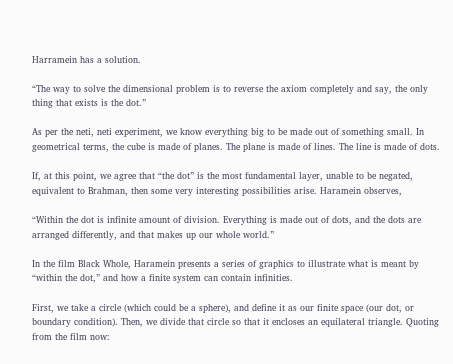Harramein has a solution.

“The way to solve the dimensional problem is to reverse the axiom completely and say, the only thing that exists is the dot.”

As per the neti, neti experiment, we know everything big to be made out of something small. In geometrical terms, the cube is made of planes. The plane is made of lines. The line is made of dots.

If, at this point, we agree that “the dot” is the most fundamental layer, unable to be negated, equivalent to Brahman, then some very interesting possibilities arise. Haramein observes,

“Within the dot is infinite amount of division. Everything is made out of dots, and the dots are arranged differently, and that makes up our whole world.”

In the film Black Whole, Haramein presents a series of graphics to illustrate what is meant by “within the dot,” and how a finite system can contain infinities.

First, we take a circle (which could be a sphere), and define it as our finite space (our dot, or boundary condition). Then, we divide that circle so that it encloses an equilateral triangle. Quoting from the film now: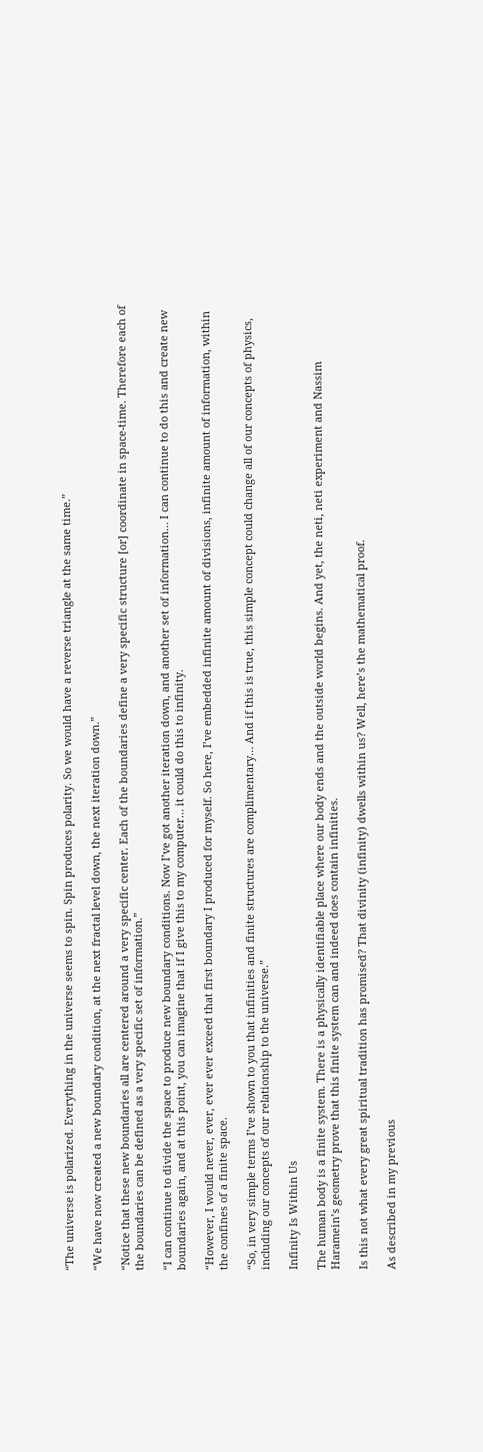“The universe is polarized. Everything in the universe seems to spin. Spin produces polarity. So we would have a reverse triangle at the same time.”

“We have now created a new boundary condition, at the next fractal level down, the next iteration down.”

“Notice that these new boundaries all are centered around a very specific center. Each of the boundaries define a very specific structure [or] coordinate in space-time. Therefore each of the boundaries can be defined as a very specific set of information.”

“I can continue to divide the space to produce new boundary conditions. Now I’ve got another iteration down, and another set of information… I can continue to do this and create new boundaries again, and at this point, you can imagine that if I give this to my computer… it could do this to infinity.

“However, I would never, ever, ever ever exceed that first boundary I produced for myself. So here, I’ve embedded infinite amount of divisions, infinite amount of information, within the confines of a finite space.

“So, in very simple terms I’ve shown to you that infinities and finite structures are complimentary… And if this is true, this simple concept could change all of our concepts of physics, including our concepts of our relationship to the universe.”

Infinity Is Within Us

The human body is a finite system. There is a physically identifiable place where our body ends and the outside world begins. And yet, the neti, neti experiment and Nassim Haramein’s geometry prove that this finite system can and indeed does contain infinities.

Is this not what every great spiritual tradition has promised? That divinity (infinity) dwells within us? Well, here’s the mathematical proof.

As described in my previous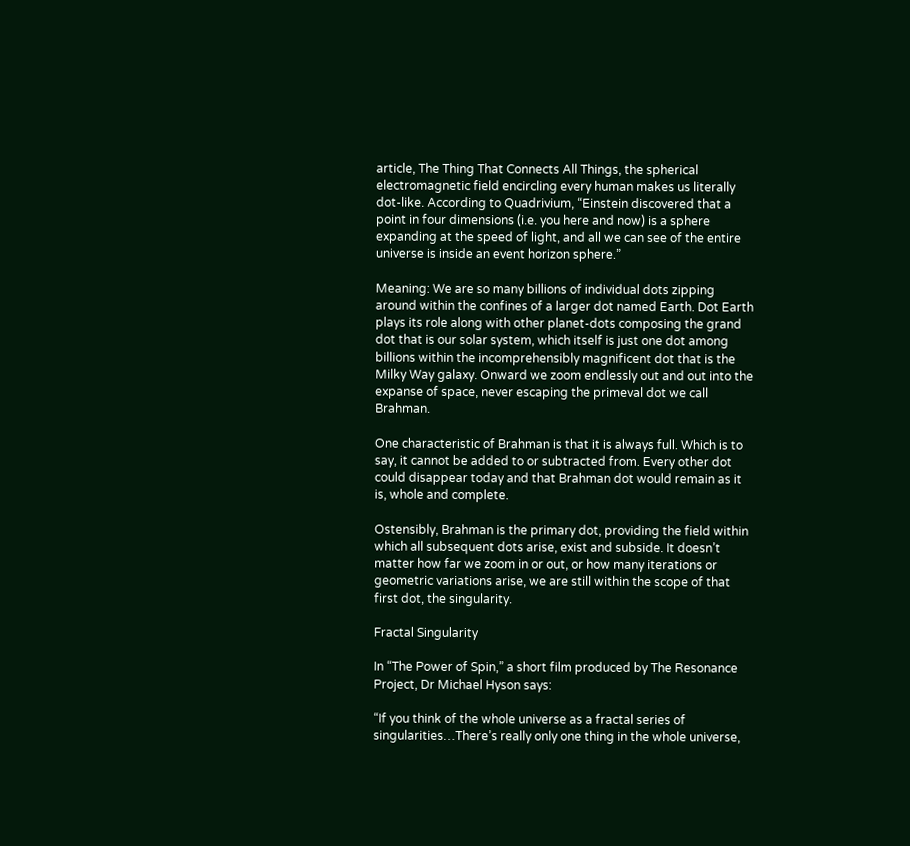article, The Thing That Connects All Things, the spherical electromagnetic field encircling every human makes us literally dot-like. According to Quadrivium, “Einstein discovered that a point in four dimensions (i.e. you here and now) is a sphere expanding at the speed of light, and all we can see of the entire universe is inside an event horizon sphere.”

Meaning: We are so many billions of individual dots zipping around within the confines of a larger dot named Earth. Dot Earth plays its role along with other planet-dots composing the grand dot that is our solar system, which itself is just one dot among billions within the incomprehensibly magnificent dot that is the Milky Way galaxy. Onward we zoom endlessly out and out into the expanse of space, never escaping the primeval dot we call Brahman.

One characteristic of Brahman is that it is always full. Which is to say, it cannot be added to or subtracted from. Every other dot could disappear today and that Brahman dot would remain as it is, whole and complete.

Ostensibly, Brahman is the primary dot, providing the field within which all subsequent dots arise, exist and subside. It doesn’t matter how far we zoom in or out, or how many iterations or geometric variations arise, we are still within the scope of that first dot, the singularity.

Fractal Singularity

In “The Power of Spin,” a short film produced by The Resonance Project, Dr Michael Hyson says:

“If you think of the whole universe as a fractal series of singularities…There’s really only one thing in the whole universe,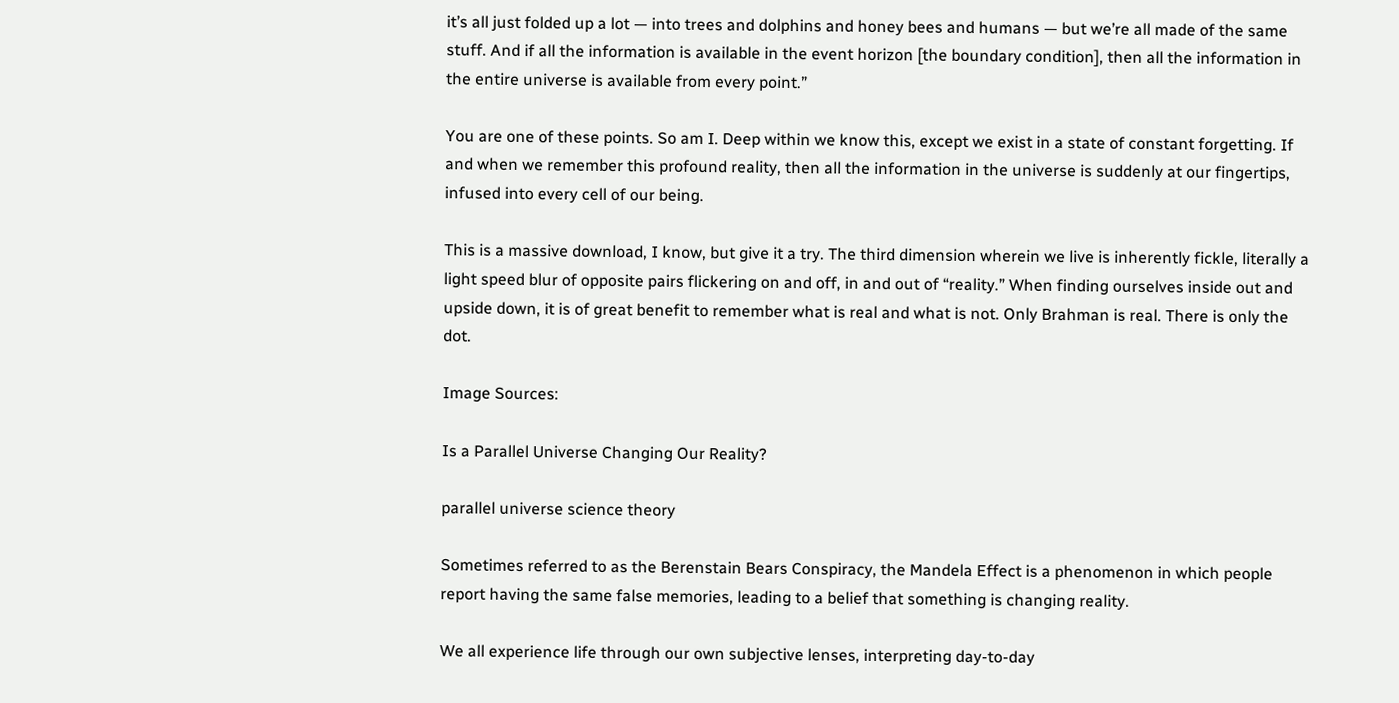it’s all just folded up a lot — into trees and dolphins and honey bees and humans — but we’re all made of the same stuff. And if all the information is available in the event horizon [the boundary condition], then all the information in the entire universe is available from every point.”

You are one of these points. So am I. Deep within we know this, except we exist in a state of constant forgetting. If and when we remember this profound reality, then all the information in the universe is suddenly at our fingertips, infused into every cell of our being.

This is a massive download, I know, but give it a try. The third dimension wherein we live is inherently fickle, literally a light speed blur of opposite pairs flickering on and off, in and out of “reality.” When finding ourselves inside out and upside down, it is of great benefit to remember what is real and what is not. Only Brahman is real. There is only the dot.

Image Sources:

Is a Parallel Universe Changing Our Reality?

parallel universe science theory

Sometimes referred to as the Berenstain Bears Conspiracy, the Mandela Effect is a phenomenon in which people report having the same false memories, leading to a belief that something is changing reality.

We all experience life through our own subjective lenses, interpreting day-to-day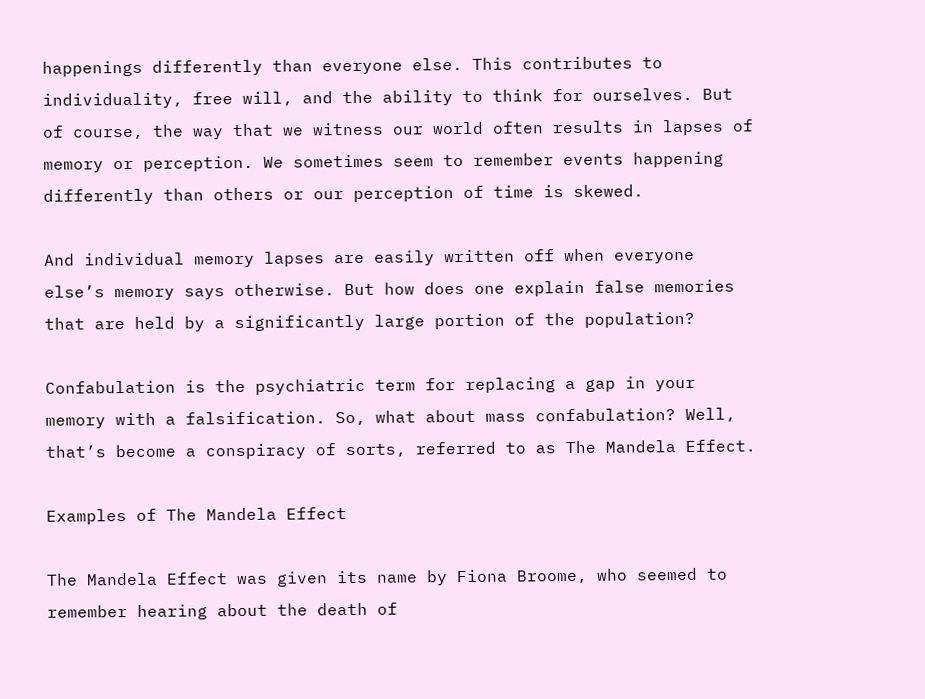happenings differently than everyone else. This contributes to individuality, free will, and the ability to think for ourselves. But of course, the way that we witness our world often results in lapses of memory or perception. We sometimes seem to remember events happening differently than others or our perception of time is skewed.

And individual memory lapses are easily written off when everyone else’s memory says otherwise. But how does one explain false memories that are held by a significantly large portion of the population?

Confabulation is the psychiatric term for replacing a gap in your memory with a falsification. So, what about mass confabulation? Well, that’s become a conspiracy of sorts, referred to as The Mandela Effect.

Examples of The Mandela Effect

The Mandela Effect was given its name by Fiona Broome, who seemed to remember hearing about the death of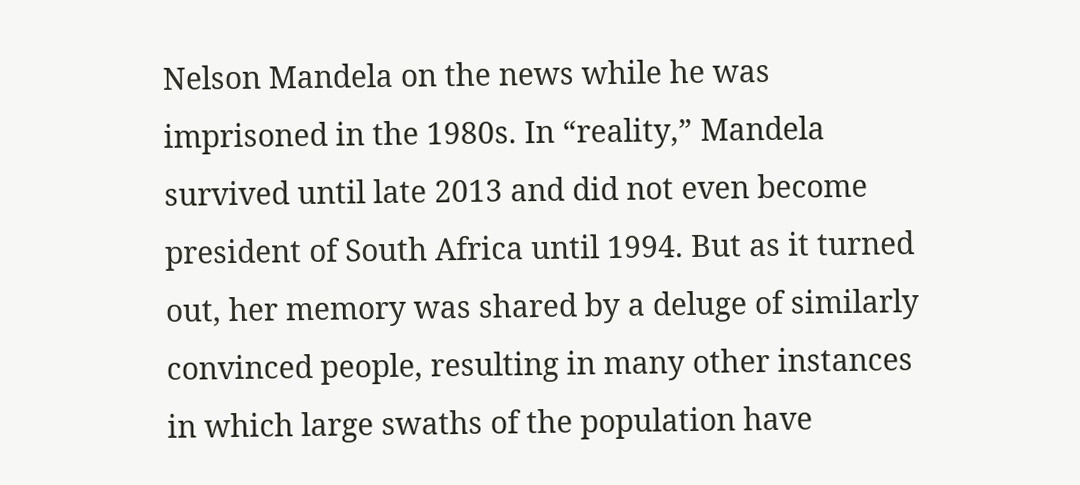Nelson Mandela on the news while he was imprisoned in the 1980s. In “reality,” Mandela survived until late 2013 and did not even become president of South Africa until 1994. But as it turned out, her memory was shared by a deluge of similarly convinced people, resulting in many other instances in which large swaths of the population have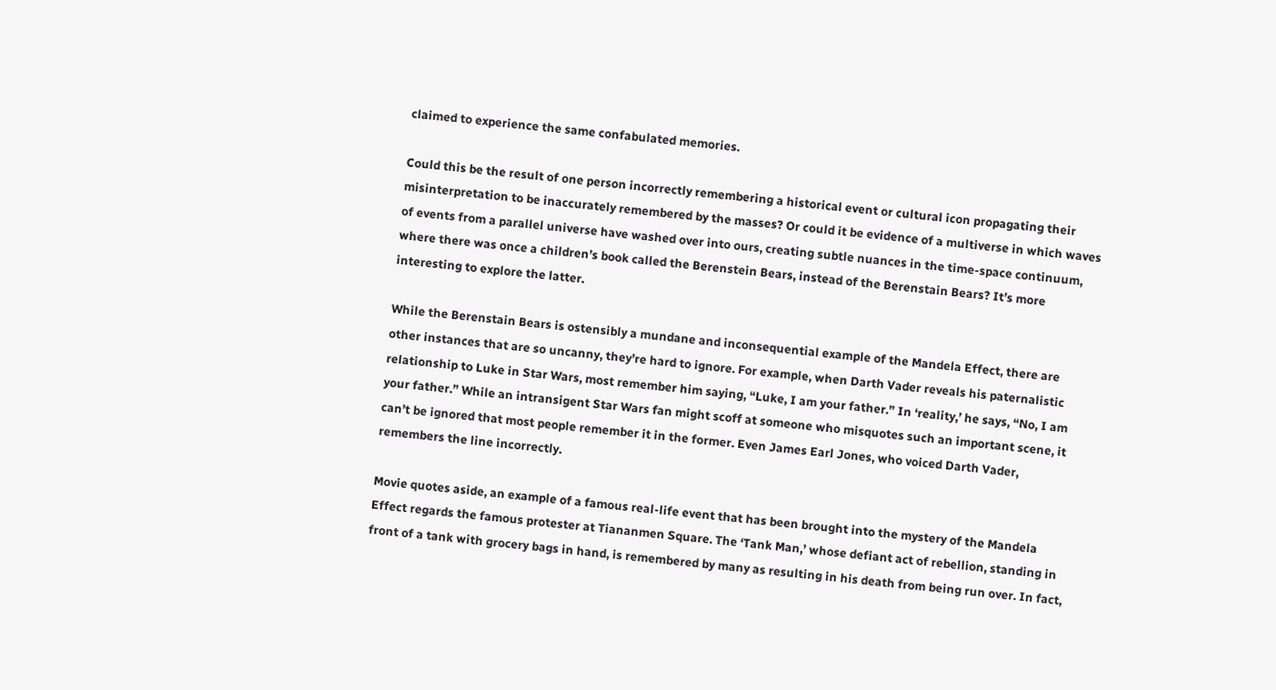claimed to experience the same confabulated memories.

Could this be the result of one person incorrectly remembering a historical event or cultural icon propagating their misinterpretation to be inaccurately remembered by the masses? Or could it be evidence of a multiverse in which waves of events from a parallel universe have washed over into ours, creating subtle nuances in the time-space continuum, where there was once a children’s book called the Berenstein Bears, instead of the Berenstain Bears? It’s more interesting to explore the latter.

While the Berenstain Bears is ostensibly a mundane and inconsequential example of the Mandela Effect, there are other instances that are so uncanny, they’re hard to ignore. For example, when Darth Vader reveals his paternalistic relationship to Luke in Star Wars, most remember him saying, “Luke, I am your father.” In ‘reality,’ he says, “No, I am your father.” While an intransigent Star Wars fan might scoff at someone who misquotes such an important scene, it can’t be ignored that most people remember it in the former. Even James Earl Jones, who voiced Darth Vader, remembers the line incorrectly.

Movie quotes aside, an example of a famous real-life event that has been brought into the mystery of the Mandela Effect regards the famous protester at Tiananmen Square. The ‘Tank Man,’ whose defiant act of rebellion, standing in front of a tank with grocery bags in hand, is remembered by many as resulting in his death from being run over. In fact,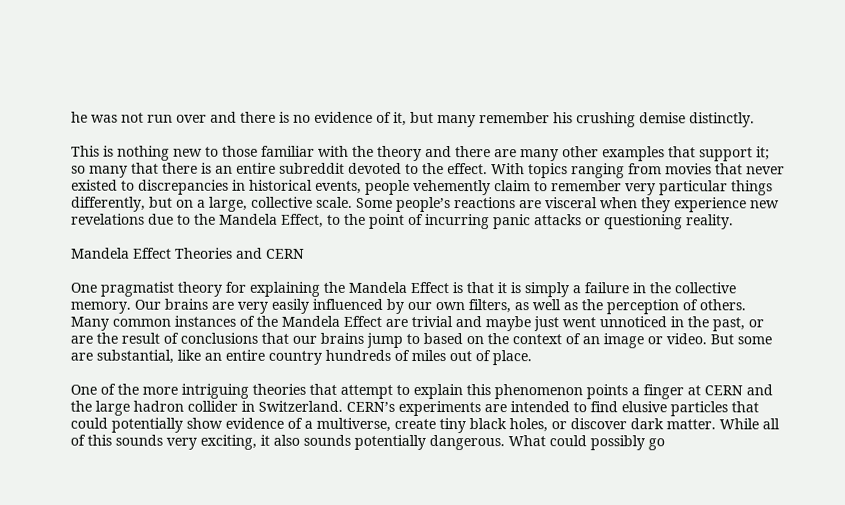he was not run over and there is no evidence of it, but many remember his crushing demise distinctly.

This is nothing new to those familiar with the theory and there are many other examples that support it; so many that there is an entire subreddit devoted to the effect. With topics ranging from movies that never existed to discrepancies in historical events, people vehemently claim to remember very particular things differently, but on a large, collective scale. Some people’s reactions are visceral when they experience new revelations due to the Mandela Effect, to the point of incurring panic attacks or questioning reality.

Mandela Effect Theories and CERN

One pragmatist theory for explaining the Mandela Effect is that it is simply a failure in the collective memory. Our brains are very easily influenced by our own filters, as well as the perception of others. Many common instances of the Mandela Effect are trivial and maybe just went unnoticed in the past, or are the result of conclusions that our brains jump to based on the context of an image or video. But some are substantial, like an entire country hundreds of miles out of place.

One of the more intriguing theories that attempt to explain this phenomenon points a finger at CERN and the large hadron collider in Switzerland. CERN’s experiments are intended to find elusive particles that could potentially show evidence of a multiverse, create tiny black holes, or discover dark matter. While all of this sounds very exciting, it also sounds potentially dangerous. What could possibly go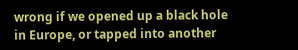wrong if we opened up a black hole in Europe, or tapped into another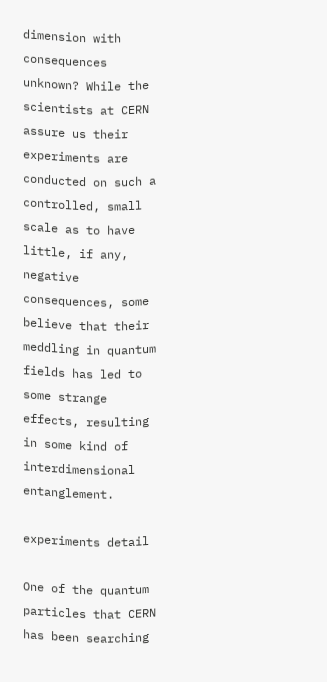dimension with consequences unknown? While the scientists at CERN assure us their experiments are conducted on such a controlled, small scale as to have little, if any, negative consequences, some believe that their meddling in quantum fields has led to some strange effects, resulting in some kind of interdimensional entanglement.

experiments detail

One of the quantum particles that CERN has been searching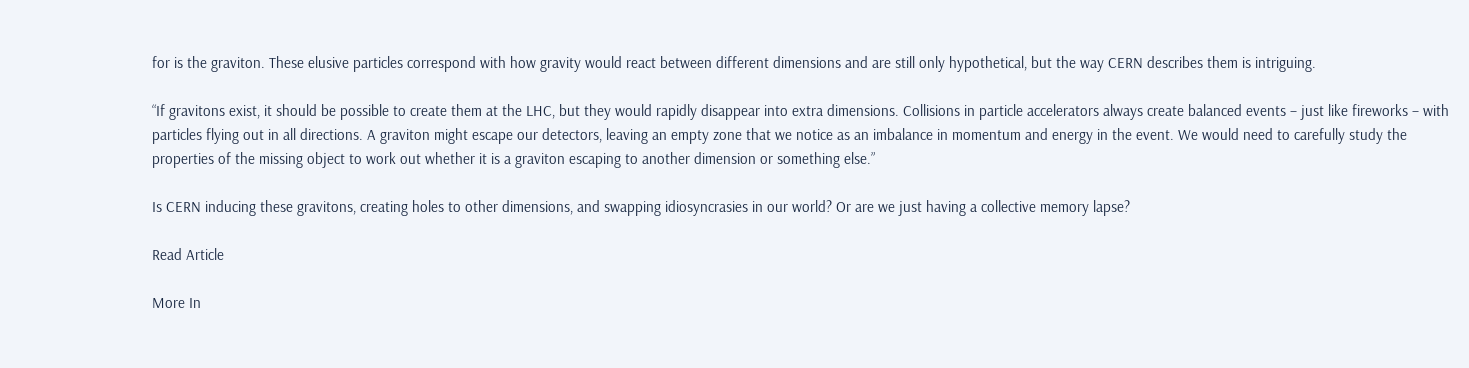for is the graviton. These elusive particles correspond with how gravity would react between different dimensions and are still only hypothetical, but the way CERN describes them is intriguing.

“If gravitons exist, it should be possible to create them at the LHC, but they would rapidly disappear into extra dimensions. Collisions in particle accelerators always create balanced events – just like fireworks – with particles flying out in all directions. A graviton might escape our detectors, leaving an empty zone that we notice as an imbalance in momentum and energy in the event. We would need to carefully study the properties of the missing object to work out whether it is a graviton escaping to another dimension or something else.”

Is CERN inducing these gravitons, creating holes to other dimensions, and swapping idiosyncrasies in our world? Or are we just having a collective memory lapse?

Read Article

More In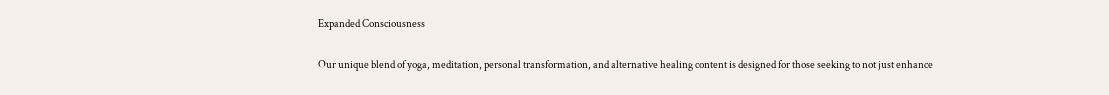Expanded Consciousness

Our unique blend of yoga, meditation, personal transformation, and alternative healing content is designed for those seeking to not just enhance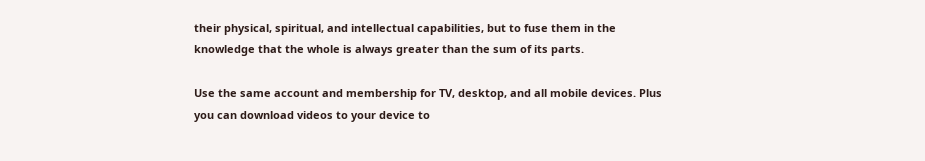their physical, spiritual, and intellectual capabilities, but to fuse them in the knowledge that the whole is always greater than the sum of its parts.

Use the same account and membership for TV, desktop, and all mobile devices. Plus you can download videos to your device to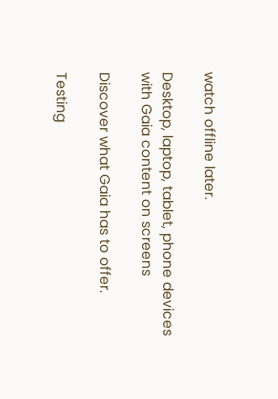watch offline later.

Desktop, laptop, tablet, phone devices with Gaia content on screens

Discover what Gaia has to offer.

Testing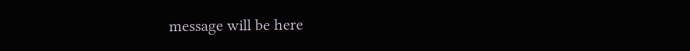message will be here